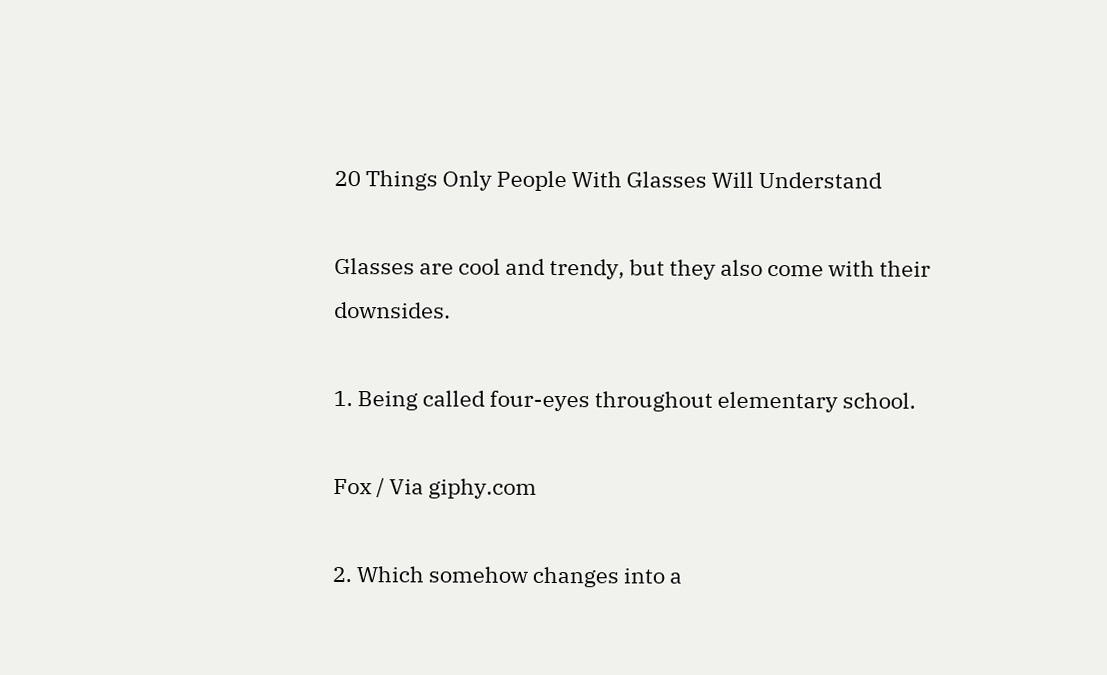20 Things Only People With Glasses Will Understand

Glasses are cool and trendy, but they also come with their downsides.

1. Being called four-eyes throughout elementary school.

Fox / Via giphy.com

2. Which somehow changes into a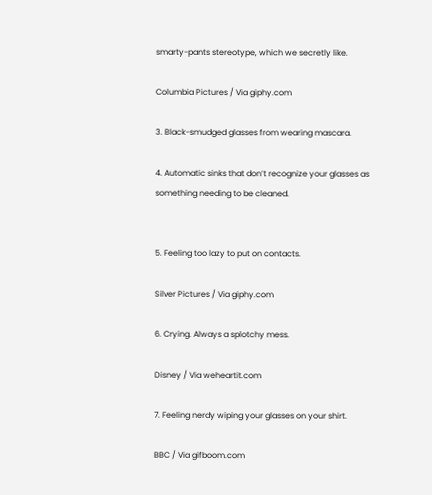smarty-pants stereotype, which we secretly like.

Columbia Pictures / Via giphy.com

3. Black-smudged glasses from wearing mascara.

4. Automatic sinks that don’t recognize your glasses as something needing to be cleaned.


5. Feeling too lazy to put on contacts.

Silver Pictures / Via giphy.com

6. Crying. Always a splotchy mess.

Disney / Via weheartit.com

7. Feeling nerdy wiping your glasses on your shirt.

BBC / Via gifboom.com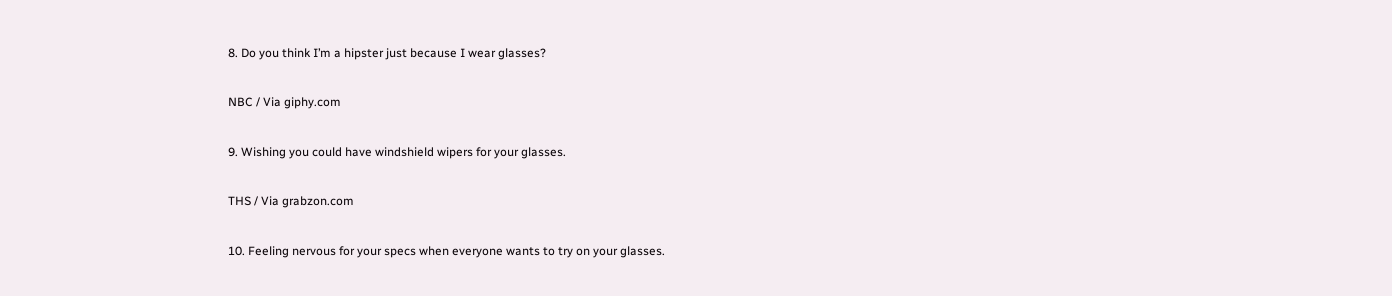8. Do you think I’m a hipster just because I wear glasses?

NBC / Via giphy.com

9. Wishing you could have windshield wipers for your glasses.

THS / Via grabzon.com

10. Feeling nervous for your specs when everyone wants to try on your glasses.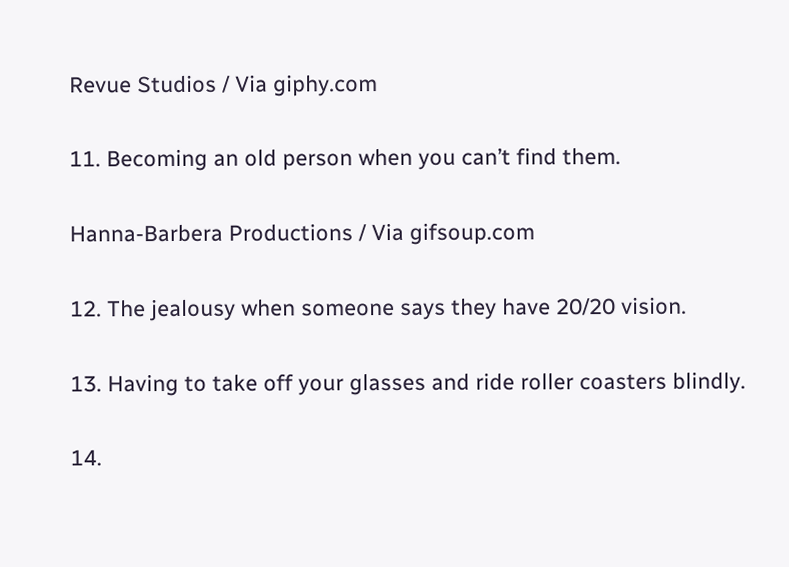Revue Studios / Via giphy.com

11. Becoming an old person when you can’t find them.

Hanna-Barbera Productions / Via gifsoup.com

12. The jealousy when someone says they have 20/20 vision.

13. Having to take off your glasses and ride roller coasters blindly.

14.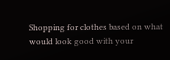Shopping for clothes based on what would look good with your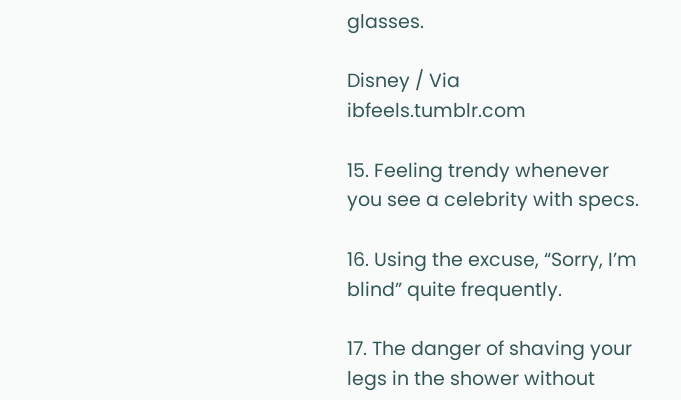glasses.

Disney / Via ibfeels.tumblr.com

15. Feeling trendy whenever you see a celebrity with specs.

16. Using the excuse, “Sorry, I’m blind” quite frequently.

17. The danger of shaving your legs in the shower without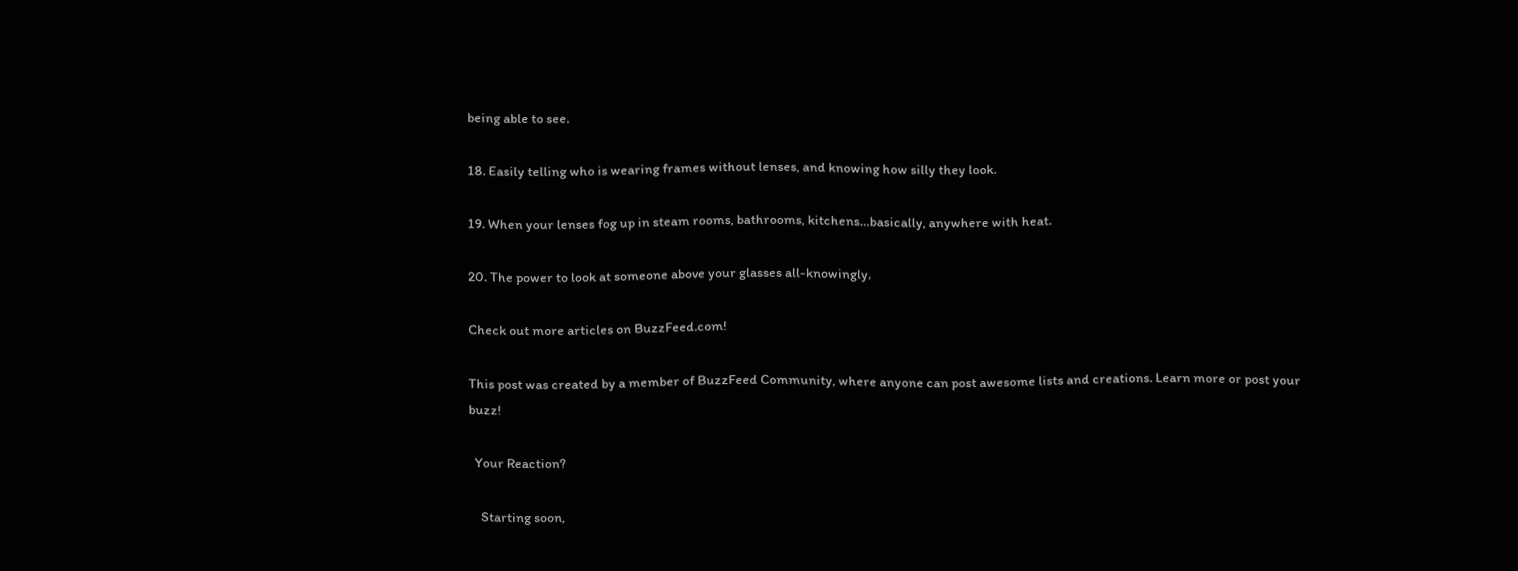being able to see.

18. Easily telling who is wearing frames without lenses, and knowing how silly they look.

19. When your lenses fog up in steam rooms, bathrooms, kitchens…basically, anywhere with heat.

20. The power to look at someone above your glasses all-knowingly.

Check out more articles on BuzzFeed.com!

This post was created by a member of BuzzFeed Community, where anyone can post awesome lists and creations. Learn more or post your buzz!

  Your Reaction?

    Starting soon,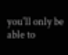you'll only be able to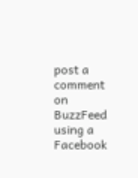post a comment on BuzzFeed using a Facebook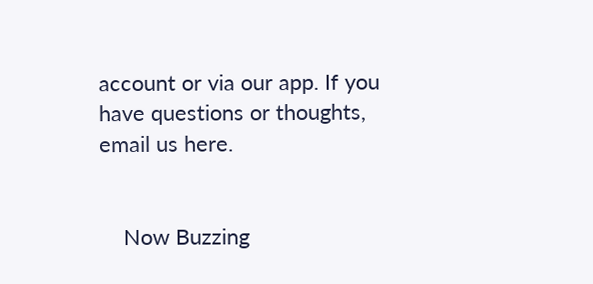account or via our app. If you have questions or thoughts, email us here.


    Now Buzzing